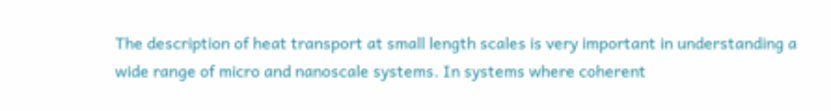The description of heat transport at small length scales is very important in understanding a wide range of micro and nanoscale systems. In systems where coherent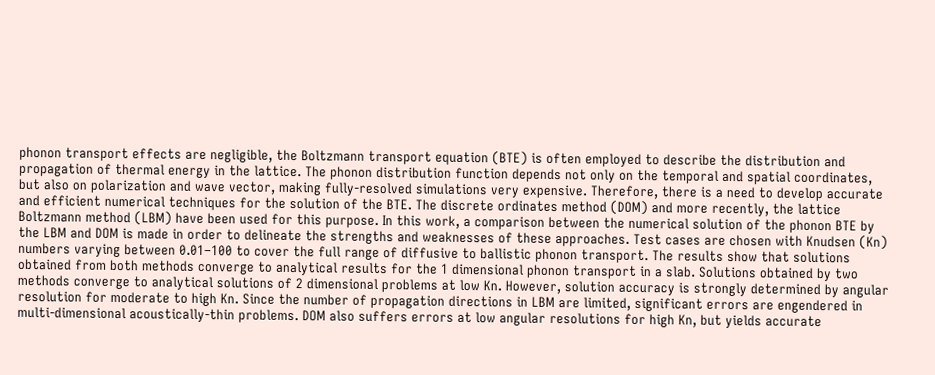phonon transport effects are negligible, the Boltzmann transport equation (BTE) is often employed to describe the distribution and propagation of thermal energy in the lattice. The phonon distribution function depends not only on the temporal and spatial coordinates, but also on polarization and wave vector, making fully-resolved simulations very expensive. Therefore, there is a need to develop accurate and efficient numerical techniques for the solution of the BTE. The discrete ordinates method (DOM) and more recently, the lattice Boltzmann method (LBM) have been used for this purpose. In this work, a comparison between the numerical solution of the phonon BTE by the LBM and DOM is made in order to delineate the strengths and weaknesses of these approaches. Test cases are chosen with Knudsen (Kn) numbers varying between 0.01–100 to cover the full range of diffusive to ballistic phonon transport. The results show that solutions obtained from both methods converge to analytical results for the 1 dimensional phonon transport in a slab. Solutions obtained by two methods converge to analytical solutions of 2 dimensional problems at low Kn. However, solution accuracy is strongly determined by angular resolution for moderate to high Kn. Since the number of propagation directions in LBM are limited, significant errors are engendered in multi-dimensional acoustically-thin problems. DOM also suffers errors at low angular resolutions for high Kn, but yields accurate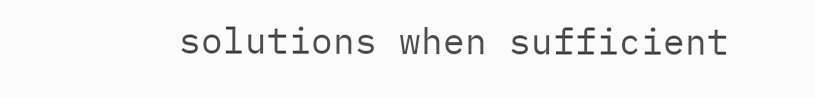solutions when sufficient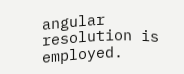angular resolution is employed.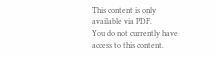This content is only available via PDF.
You do not currently have access to this content.